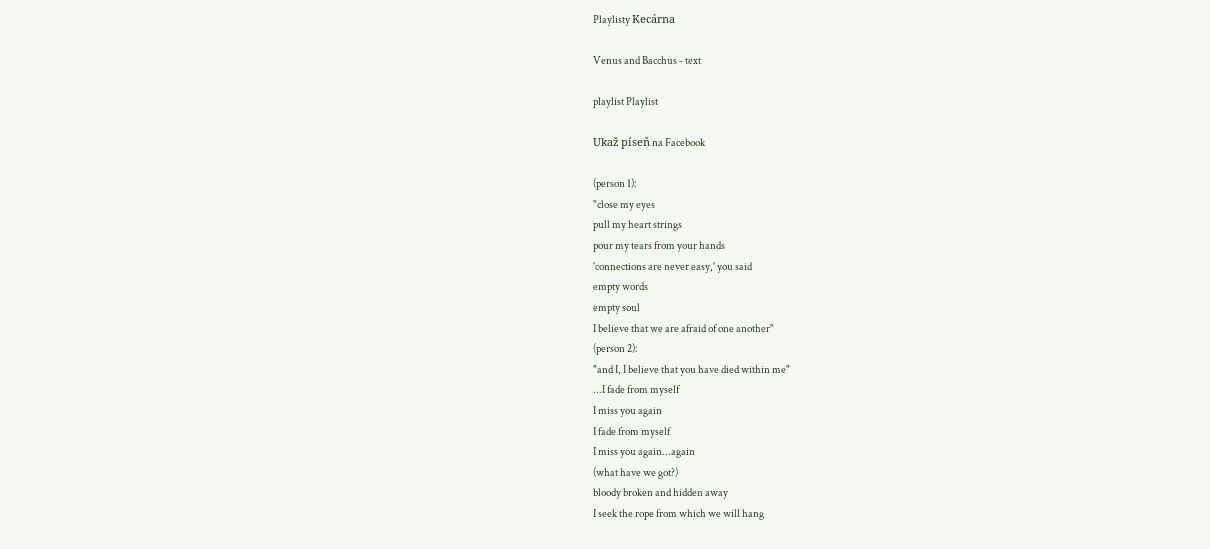Playlisty Kecárna

Venus and Bacchus - text

playlist Playlist

Ukaž píseň na Facebook

(person 1):
"close my eyes
pull my heart strings
pour my tears from your hands
'connections are never easy,' you said
empty words
empty soul
I believe that we are afraid of one another"
(person 2):
"and I, I believe that you have died within me"
...I fade from myself
I miss you again
I fade from myself
I miss you again...again
(what have we got?)
bloody broken and hidden away
I seek the rope from which we will hang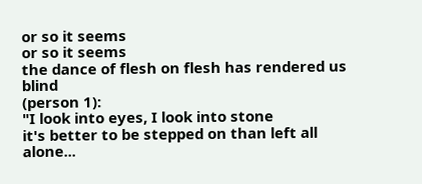or so it seems
or so it seems
the dance of flesh on flesh has rendered us blind
(person 1):
"I look into eyes, I look into stone
it's better to be stepped on than left all alone...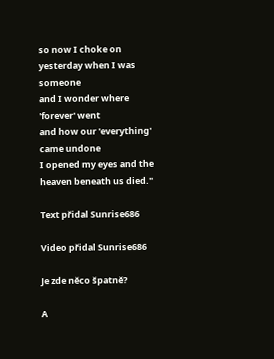so now I choke on yesterday when I was someone
and I wonder where 'forever' went
and how our 'everything' came undone
I opened my eyes and the heaven beneath us died."

Text přidal Sunrise686

Video přidal Sunrise686

Je zde něco špatně?

A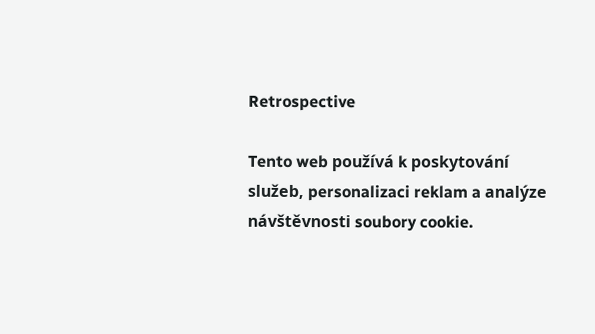Retrospective

Tento web používá k poskytování služeb, personalizaci reklam a analýze návštěvnosti soubory cookie.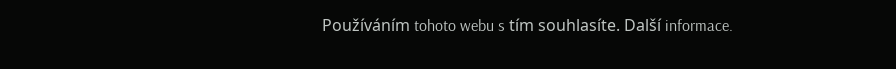Používáním tohoto webu s tím souhlasíte. Další informace.